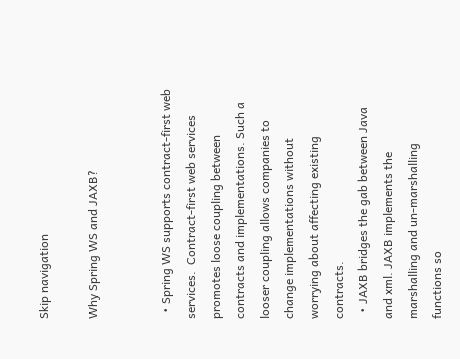Skip navigation

Why Spring WS and JAXB?


  • Spring WS supports contract-first web services.  Contract-first web services promotes loose coupling between contracts and implementations. Such a looser coupling allows companies to change implementations without worrying about affecting existing contracts.
  • JAXB bridges the gab between Java and xml. JAXB implements the marshalling and un-marshalling functions so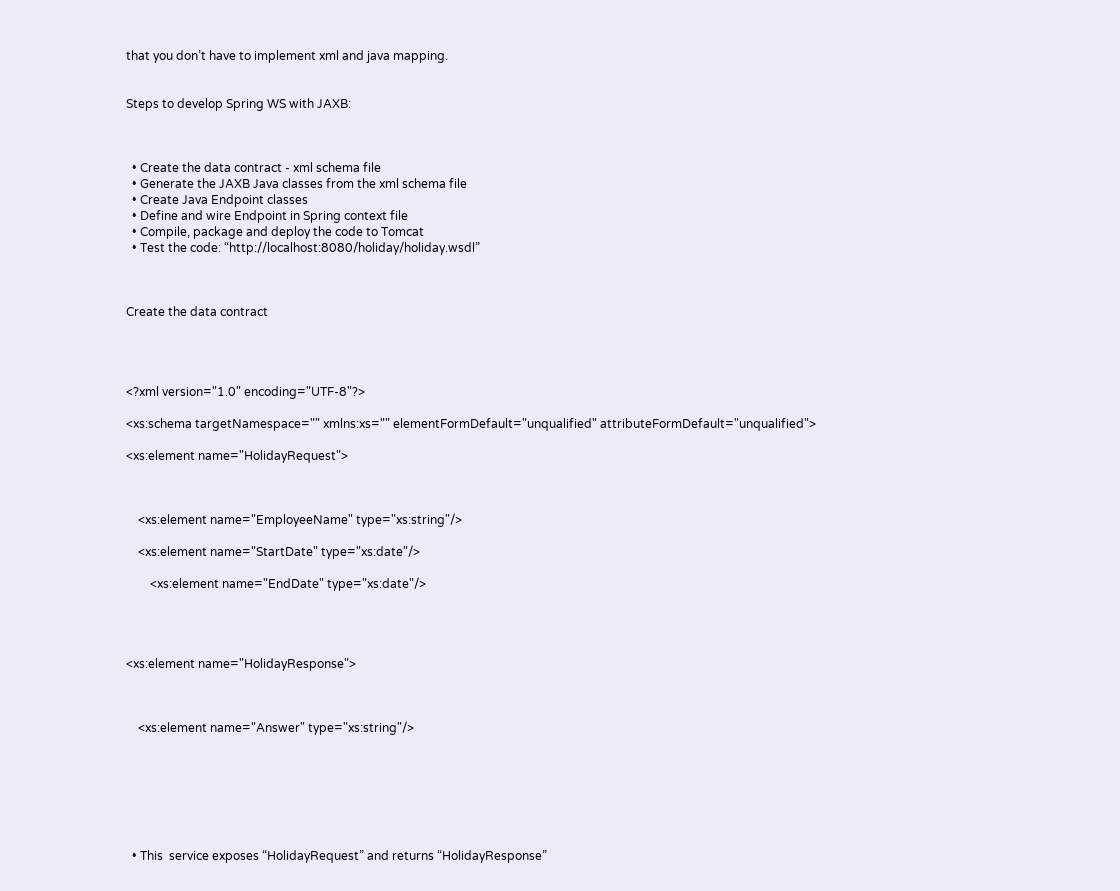that you don’t have to implement xml and java mapping.


Steps to develop Spring WS with JAXB:



  • Create the data contract - xml schema file
  • Generate the JAXB Java classes from the xml schema file
  • Create Java Endpoint classes
  • Define and wire Endpoint in Spring context file
  • Compile, package and deploy the code to Tomcat
  • Test the code: “http://localhost:8080/holiday/holiday.wsdl”



Create the data contract




<?xml version="1.0" encoding="UTF-8"?>

<xs:schema targetNamespace="" xmlns:xs="" elementFormDefault="unqualified" attributeFormDefault="unqualified">

<xs:element name="HolidayRequest">



    <xs:element name="EmployeeName" type="xs:string"/>

    <xs:element name="StartDate" type="xs:date"/>

        <xs:element name="EndDate" type="xs:date"/>




<xs:element name="HolidayResponse">



    <xs:element name="Answer" type="xs:string"/>







  • This  service exposes “HolidayRequest” and returns “HolidayResponse”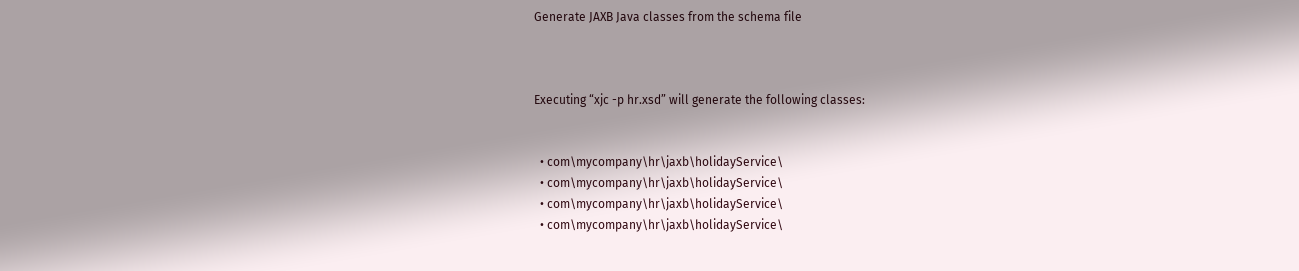Generate JAXB Java classes from the schema file



Executing “xjc -p hr.xsd” will generate the following classes:


  • com\mycompany\hr\jaxb\holidayService\
  • com\mycompany\hr\jaxb\holidayService\
  • com\mycompany\hr\jaxb\holidayService\
  • com\mycompany\hr\jaxb\holidayService\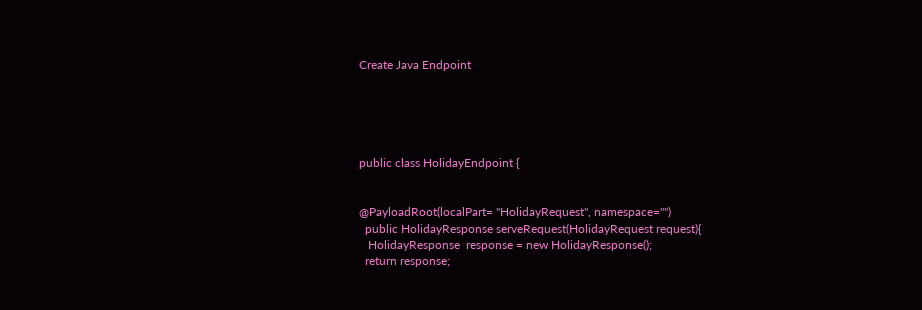Create Java Endpoint





public class HolidayEndpoint {


@PayloadRoot(localPart= "HolidayRequest", namespace="")
  public HolidayResponse serveRequest(HolidayRequest request){
   HolidayResponse  response = new HolidayResponse();
  return response;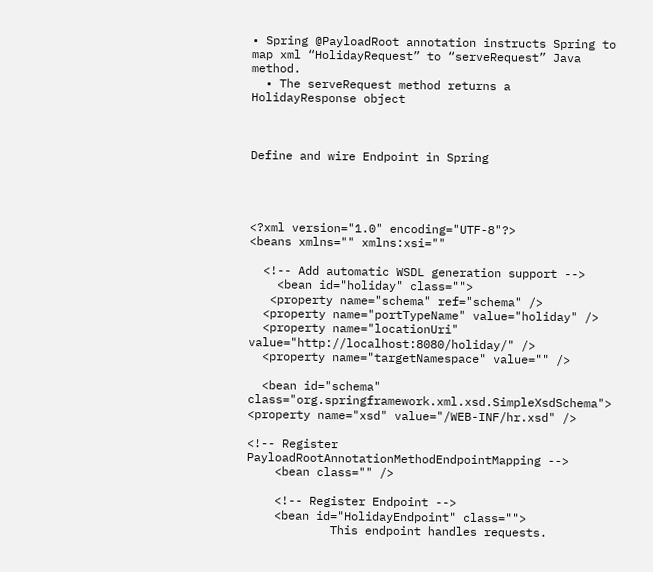• Spring @PayloadRoot annotation instructs Spring to map xml “HolidayRequest” to “serveRequest” Java method.
  • The serveRequest method returns a HolidayResponse object



Define and wire Endpoint in Spring




<?xml version="1.0" encoding="UTF-8"?>
<beans xmlns="" xmlns:xsi=""

  <!-- Add automatic WSDL generation support -->
    <bean id="holiday" class="">
   <property name="schema" ref="schema" />
  <property name="portTypeName" value="holiday" />
  <property name="locationUri" value="http://localhost:8080/holiday/" />
  <property name="targetNamespace" value="" />

  <bean id="schema" class="org.springframework.xml.xsd.SimpleXsdSchema">
<property name="xsd" value="/WEB-INF/hr.xsd" />

<!-- Register PayloadRootAnnotationMethodEndpointMapping -->
    <bean class="" />

    <!-- Register Endpoint -->
    <bean id="HolidayEndpoint" class="">
            This endpoint handles requests.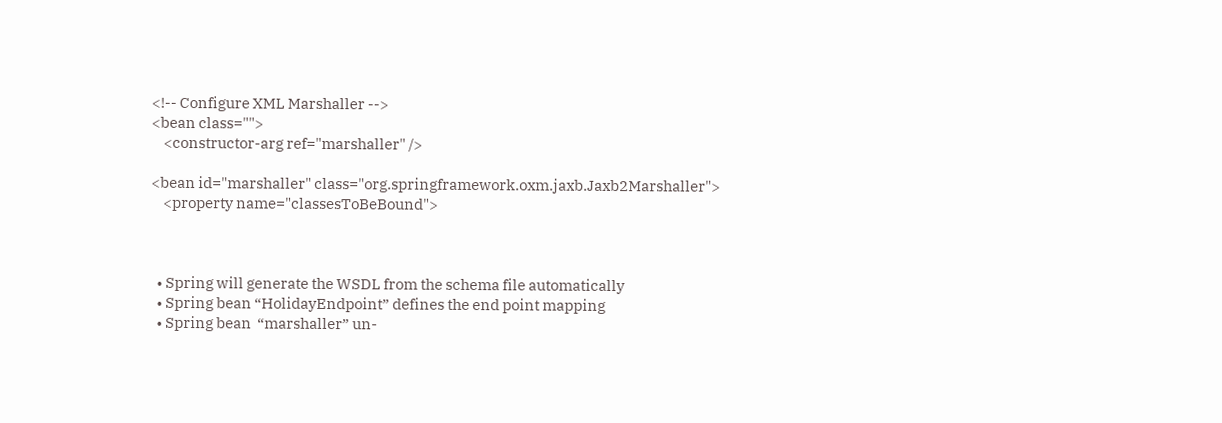<!-- Configure XML Marshaller -->
<bean class="">
    <constructor-arg ref="marshaller" />

<bean id="marshaller" class="org.springframework.oxm.jaxb.Jaxb2Marshaller">
    <property name="classesToBeBound">



  • Spring will generate the WSDL from the schema file automatically
  • Spring bean “HolidayEndpoint” defines the end point mapping
  • Spring bean  “marshaller” un-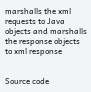marshalls the xml requests to Java objects and marshalls the response objects to xml response


Source code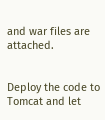and war files are attached.


Deploy the code to Tomcat and let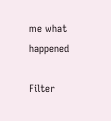me what happened

Filter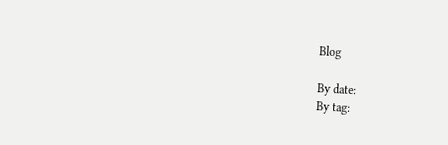Blog

By date:
By tag: